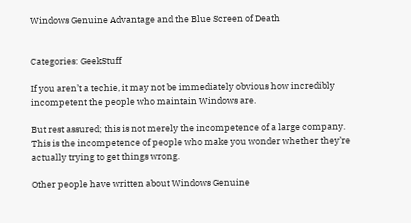Windows Genuine Advantage and the Blue Screen of Death


Categories: GeekStuff

If you aren’t a techie, it may not be immediately obvious how incredibly incompetent the people who maintain Windows are.

But rest assured; this is not merely the incompetence of a large company. This is the incompetence of people who make you wonder whether they’re actually trying to get things wrong.

Other people have written about Windows Genuine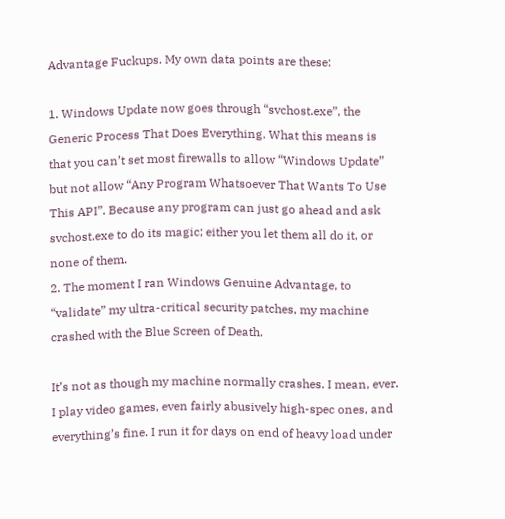Advantage Fuckups. My own data points are these:

1. Windows Update now goes through “svchost.exe”, the Generic Process That Does Everything. What this means is that you can’t set most firewalls to allow “Windows Update” but not allow “Any Program Whatsoever That Wants To Use This API”. Because any program can just go ahead and ask svchost.exe to do its magic; either you let them all do it, or none of them.
2. The moment I ran Windows Genuine Advantage, to “validate” my ultra-critical security patches, my machine crashed with the Blue Screen of Death.

It’s not as though my machine normally crashes. I mean, ever. I play video games, even fairly abusively high-spec ones, and everything’s fine. I run it for days on end of heavy load under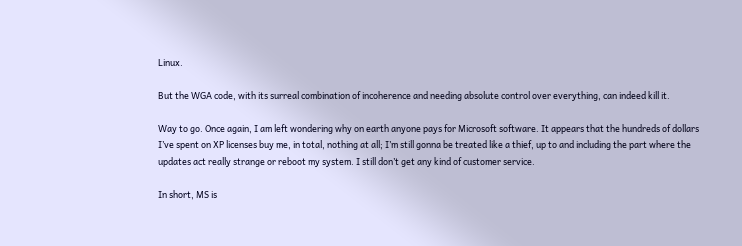Linux.

But the WGA code, with its surreal combination of incoherence and needing absolute control over everything, can indeed kill it.

Way to go. Once again, I am left wondering why on earth anyone pays for Microsoft software. It appears that the hundreds of dollars I’ve spent on XP licenses buy me, in total, nothing at all; I’m still gonna be treated like a thief, up to and including the part where the updates act really strange or reboot my system. I still don’t get any kind of customer service.

In short, MS is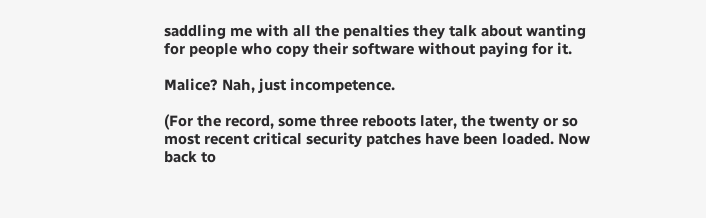saddling me with all the penalties they talk about wanting for people who copy their software without paying for it.

Malice? Nah, just incompetence.

(For the record, some three reboots later, the twenty or so most recent critical security patches have been loaded. Now back to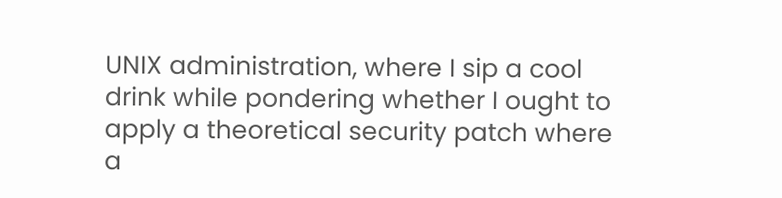UNIX administration, where I sip a cool drink while pondering whether I ought to apply a theoretical security patch where a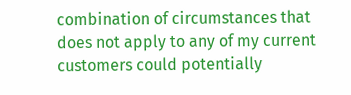combination of circumstances that does not apply to any of my current customers could potentially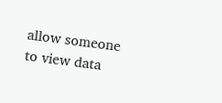allow someone to view data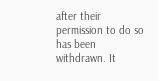after their permission to do so has been withdrawn. It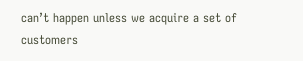can’t happen unless we acquire a set of customers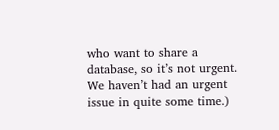who want to share a database, so it’s not urgent. We haven’t had an urgent issue in quite some time.)